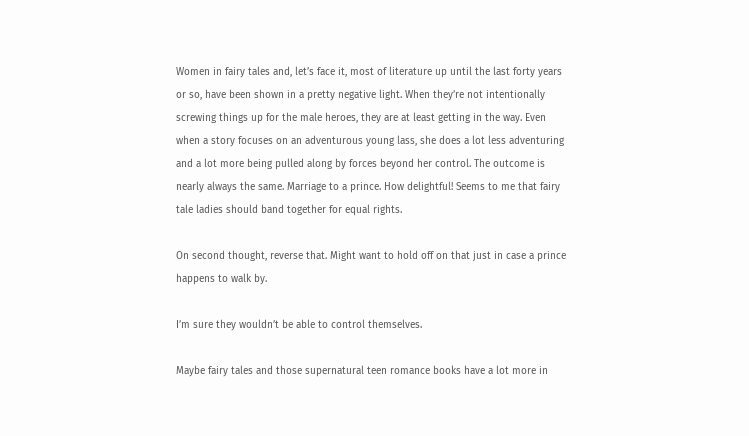Women in fairy tales and, let’s face it, most of literature up until the last forty years or so, have been shown in a pretty negative light. When they’re not intentionally screwing things up for the male heroes, they are at least getting in the way. Even when a story focuses on an adventurous young lass, she does a lot less adventuring and a lot more being pulled along by forces beyond her control. The outcome is nearly always the same. Marriage to a prince. How delightful! Seems to me that fairy tale ladies should band together for equal rights.

On second thought, reverse that. Might want to hold off on that just in case a prince happens to walk by.

I’m sure they wouldn’t be able to control themselves.

Maybe fairy tales and those supernatural teen romance books have a lot more in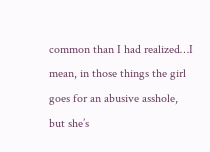common than I had realized…I mean, in those things the girl goes for an abusive asshole, but she’s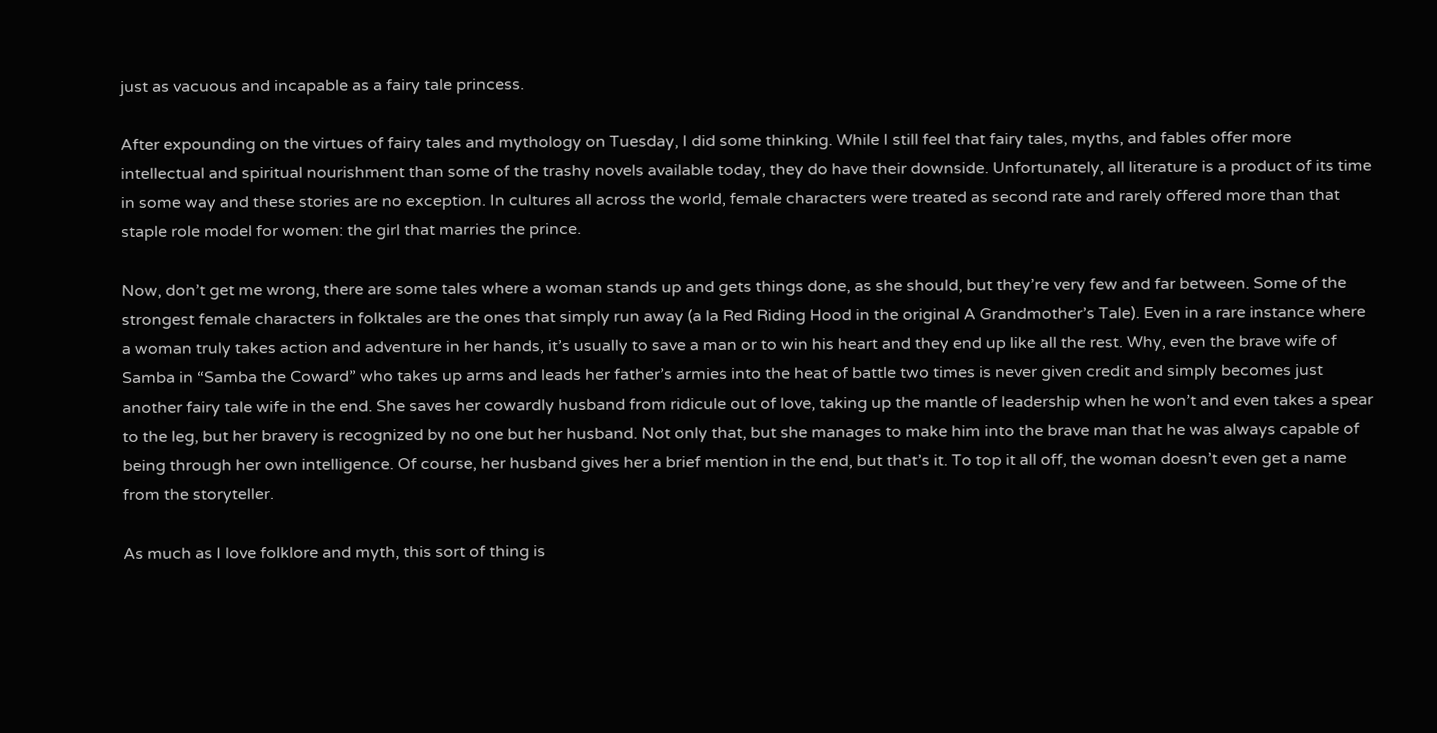just as vacuous and incapable as a fairy tale princess.

After expounding on the virtues of fairy tales and mythology on Tuesday, I did some thinking. While I still feel that fairy tales, myths, and fables offer more intellectual and spiritual nourishment than some of the trashy novels available today, they do have their downside. Unfortunately, all literature is a product of its time in some way and these stories are no exception. In cultures all across the world, female characters were treated as second rate and rarely offered more than that staple role model for women: the girl that marries the prince.

Now, don’t get me wrong, there are some tales where a woman stands up and gets things done, as she should, but they’re very few and far between. Some of the strongest female characters in folktales are the ones that simply run away (a la Red Riding Hood in the original A Grandmother’s Tale). Even in a rare instance where a woman truly takes action and adventure in her hands, it’s usually to save a man or to win his heart and they end up like all the rest. Why, even the brave wife of Samba in “Samba the Coward” who takes up arms and leads her father’s armies into the heat of battle two times is never given credit and simply becomes just another fairy tale wife in the end. She saves her cowardly husband from ridicule out of love, taking up the mantle of leadership when he won’t and even takes a spear to the leg, but her bravery is recognized by no one but her husband. Not only that, but she manages to make him into the brave man that he was always capable of being through her own intelligence. Of course, her husband gives her a brief mention in the end, but that’s it. To top it all off, the woman doesn’t even get a name from the storyteller.

As much as I love folklore and myth, this sort of thing is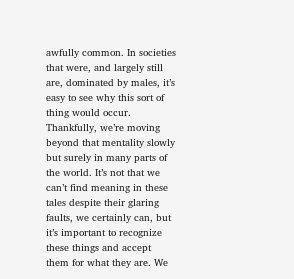awfully common. In societies that were, and largely still are, dominated by males, it’s easy to see why this sort of thing would occur. Thankfully, we’re moving beyond that mentality slowly but surely in many parts of the world. It’s not that we can’t find meaning in these tales despite their glaring faults, we certainly can, but it’s important to recognize these things and accept them for what they are. We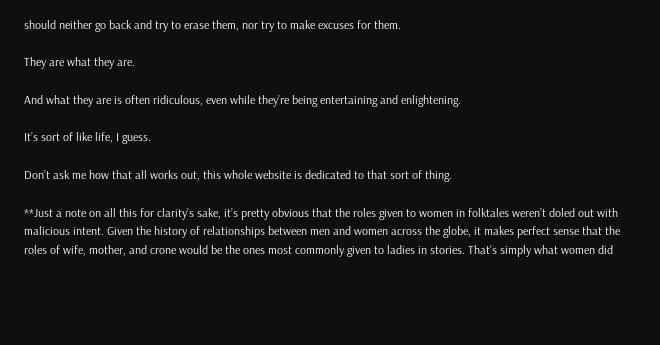should neither go back and try to erase them, nor try to make excuses for them.

They are what they are.

And what they are is often ridiculous, even while they’re being entertaining and enlightening.

It’s sort of like life, I guess.

Don’t ask me how that all works out, this whole website is dedicated to that sort of thing.

**Just a note on all this for clarity’s sake, it’s pretty obvious that the roles given to women in folktales weren’t doled out with malicious intent. Given the history of relationships between men and women across the globe, it makes perfect sense that the roles of wife, mother, and crone would be the ones most commonly given to ladies in stories. That’s simply what women did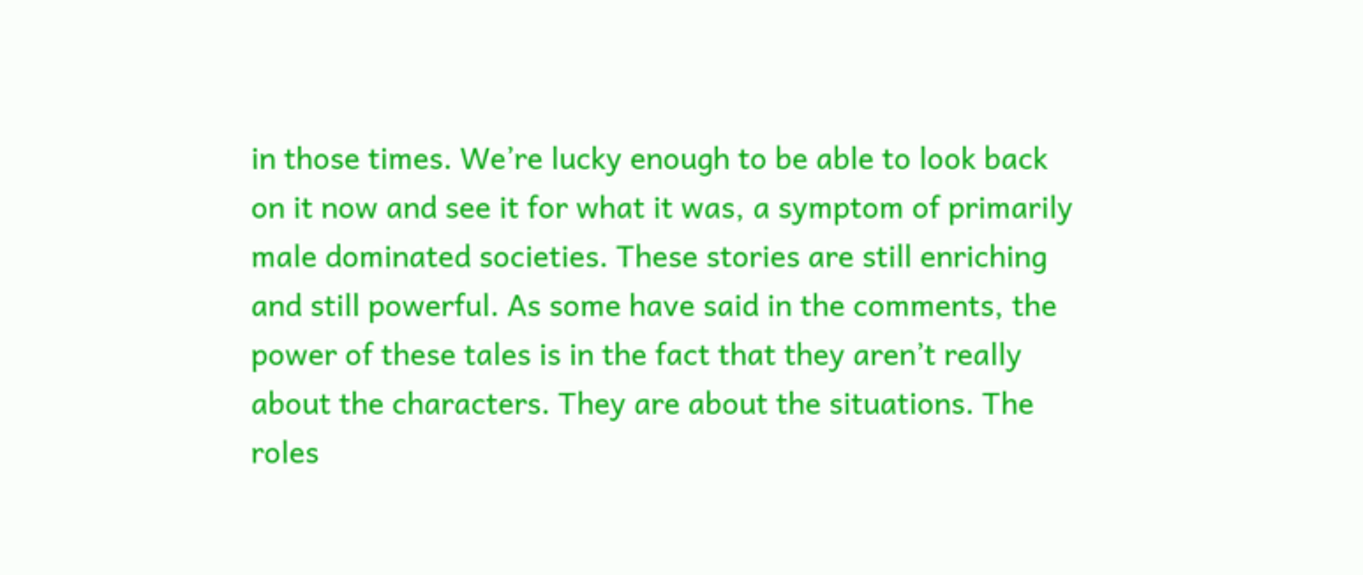in those times. We’re lucky enough to be able to look back on it now and see it for what it was, a symptom of primarily male dominated societies. These stories are still enriching and still powerful. As some have said in the comments, the power of these tales is in the fact that they aren’t really about the characters. They are about the situations. The roles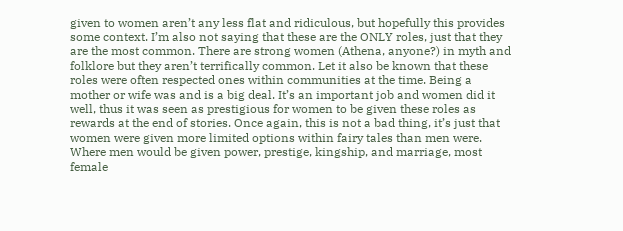given to women aren’t any less flat and ridiculous, but hopefully this provides some context. I’m also not saying that these are the ONLY roles, just that they are the most common. There are strong women (Athena, anyone?) in myth and folklore but they aren’t terrifically common. Let it also be known that these roles were often respected ones within communities at the time. Being a mother or wife was and is a big deal. It’s an important job and women did it well, thus it was seen as prestigious for women to be given these roles as rewards at the end of stories. Once again, this is not a bad thing, it’s just that women were given more limited options within fairy tales than men were. Where men would be given power, prestige, kingship, and marriage, most female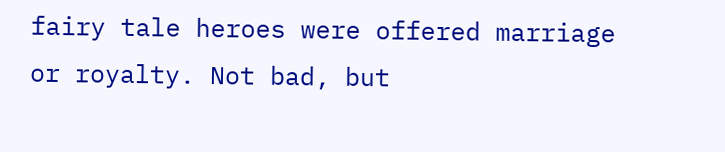fairy tale heroes were offered marriage or royalty. Not bad, but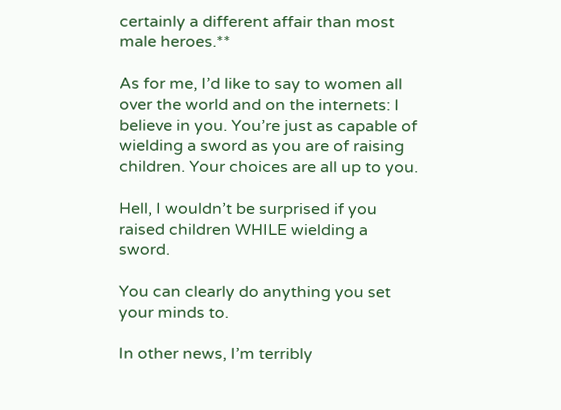certainly a different affair than most male heroes.**

As for me, I’d like to say to women all over the world and on the internets: I believe in you. You’re just as capable of wielding a sword as you are of raising children. Your choices are all up to you.

Hell, I wouldn’t be surprised if you raised children WHILE wielding a sword.

You can clearly do anything you set your minds to.

In other news, I’m terribly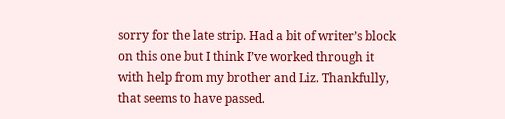sorry for the late strip. Had a bit of writer’s block on this one but I think I’ve worked through it with help from my brother and Liz. Thankfully, that seems to have passed.